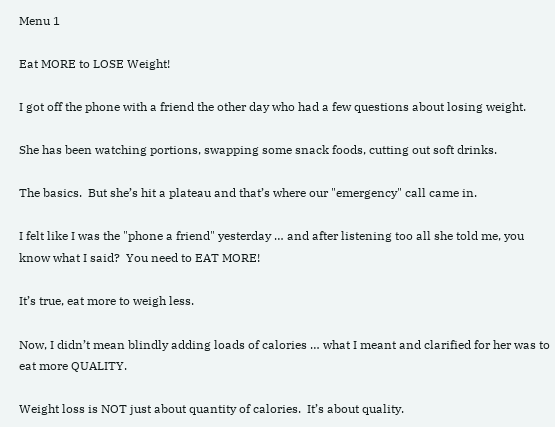Menu 1

Eat MORE to LOSE Weight!

I got off the phone with a friend the other day who had a few questions about losing weight.

She has been watching portions, swapping some snack foods, cutting out soft drinks.

The basics.  But she’s hit a plateau and that’s where our "emergency" call came in.

I felt like I was the "phone a friend" yesterday … and after listening too all she told me, you know what I said?  You need to EAT MORE!

It’s true, eat more to weigh less.

Now, I didn’t mean blindly adding loads of calories … what I meant and clarified for her was to eat more QUALITY.

Weight loss is NOT just about quantity of calories.  It’s about quality.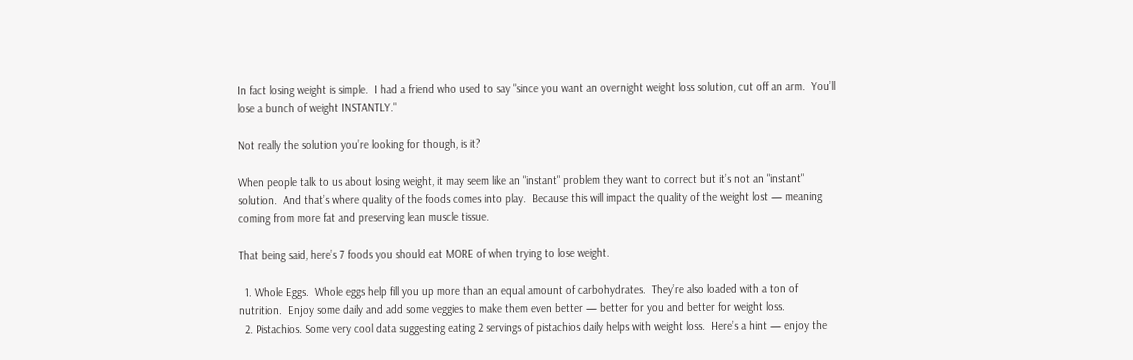In fact losing weight is simple.  I had a friend who used to say "since you want an overnight weight loss solution, cut off an arm.  You’ll lose a bunch of weight INSTANTLY."

Not really the solution you’re looking for though, is it?

When people talk to us about losing weight, it may seem like an "instant" problem they want to correct but it’s not an "instant" solution.  And that’s where quality of the foods comes into play.  Because this will impact the quality of the weight lost — meaning coming from more fat and preserving lean muscle tissue.

That being said, here’s 7 foods you should eat MORE of when trying to lose weight.

  1. Whole Eggs.  Whole eggs help fill you up more than an equal amount of carbohydrates.  They’re also loaded with a ton of nutrition.  Enjoy some daily and add some veggies to make them even better — better for you and better for weight loss.
  2. Pistachios. Some very cool data suggesting eating 2 servings of pistachios daily helps with weight loss.  Here’s a hint — enjoy the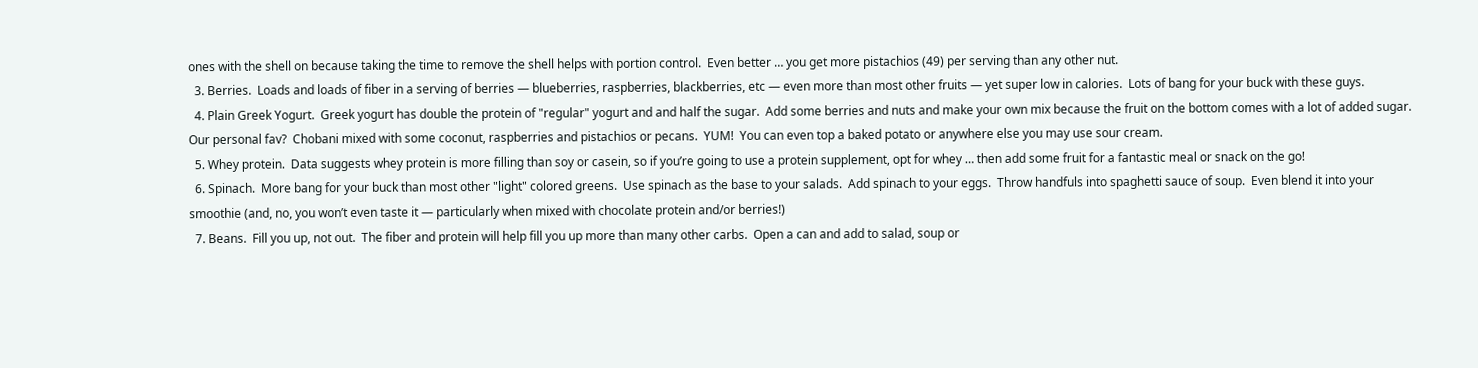ones with the shell on because taking the time to remove the shell helps with portion control.  Even better … you get more pistachios (49) per serving than any other nut.
  3. Berries.  Loads and loads of fiber in a serving of berries — blueberries, raspberries, blackberries, etc — even more than most other fruits — yet super low in calories.  Lots of bang for your buck with these guys.
  4. Plain Greek Yogurt.  Greek yogurt has double the protein of "regular" yogurt and and half the sugar.  Add some berries and nuts and make your own mix because the fruit on the bottom comes with a lot of added sugar.  Our personal fav?  Chobani mixed with some coconut, raspberries and pistachios or pecans.  YUM!  You can even top a baked potato or anywhere else you may use sour cream.
  5. Whey protein.  Data suggests whey protein is more filling than soy or casein, so if you’re going to use a protein supplement, opt for whey … then add some fruit for a fantastic meal or snack on the go!
  6. Spinach.  More bang for your buck than most other "light" colored greens.  Use spinach as the base to your salads.  Add spinach to your eggs.  Throw handfuls into spaghetti sauce of soup.  Even blend it into your smoothie (and, no, you won’t even taste it — particularly when mixed with chocolate protein and/or berries!)
  7. Beans.  Fill you up, not out.  The fiber and protein will help fill you up more than many other carbs.  Open a can and add to salad, soup or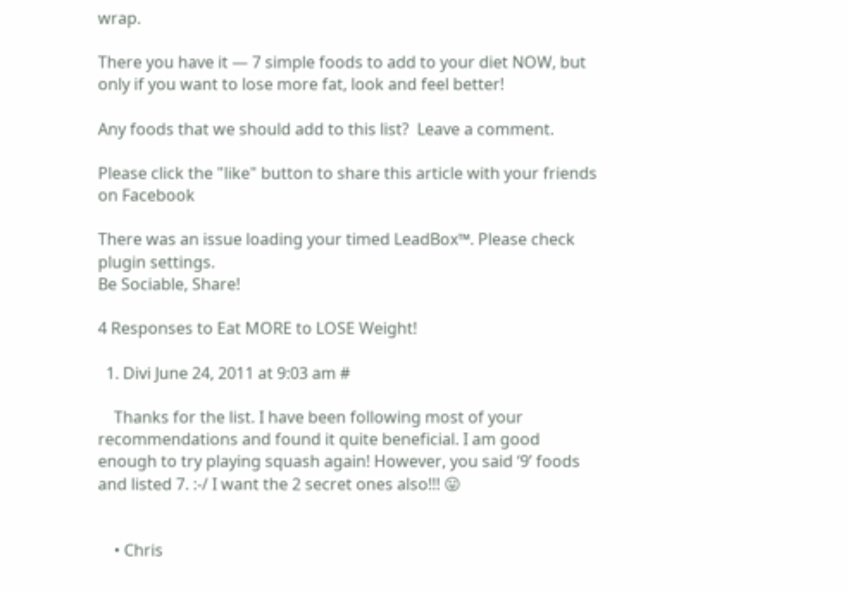wrap.

There you have it — 7 simple foods to add to your diet NOW, but only if you want to lose more fat, look and feel better!

Any foods that we should add to this list?  Leave a comment.

Please click the "like" button to share this article with your friends on Facebook

There was an issue loading your timed LeadBox™. Please check plugin settings.
Be Sociable, Share!

4 Responses to Eat MORE to LOSE Weight!

  1. Divi June 24, 2011 at 9:03 am #

    Thanks for the list. I have been following most of your recommendations and found it quite beneficial. I am good enough to try playing squash again! However, you said ‘9’ foods and listed 7. :-/ I want the 2 secret ones also!!! 😛


    • Chris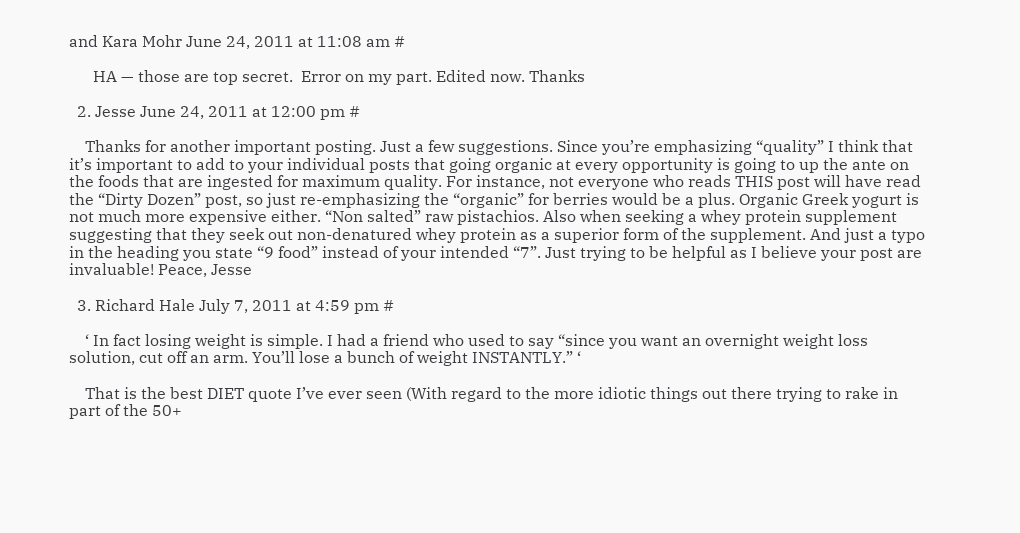and Kara Mohr June 24, 2011 at 11:08 am #

      HA — those are top secret.  Error on my part. Edited now. Thanks

  2. Jesse June 24, 2011 at 12:00 pm #

    Thanks for another important posting. Just a few suggestions. Since you’re emphasizing “quality” I think that it’s important to add to your individual posts that going organic at every opportunity is going to up the ante on the foods that are ingested for maximum quality. For instance, not everyone who reads THIS post will have read the “Dirty Dozen” post, so just re-emphasizing the “organic” for berries would be a plus. Organic Greek yogurt is not much more expensive either. “Non salted” raw pistachios. Also when seeking a whey protein supplement suggesting that they seek out non-denatured whey protein as a superior form of the supplement. And just a typo in the heading you state “9 food” instead of your intended “7”. Just trying to be helpful as I believe your post are invaluable! Peace, Jesse

  3. Richard Hale July 7, 2011 at 4:59 pm #

    ‘ In fact losing weight is simple. I had a friend who used to say “since you want an overnight weight loss solution, cut off an arm. You’ll lose a bunch of weight INSTANTLY.” ‘

    That is the best DIET quote I’ve ever seen (With regard to the more idiotic things out there trying to rake in part of the 50+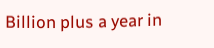Billion plus a year in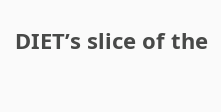DIET’s slice of the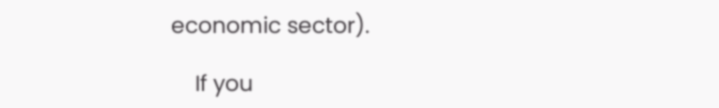economic sector).

    If you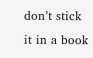don’t stick it in a book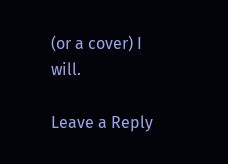(or a cover) I will.

Leave a Reply